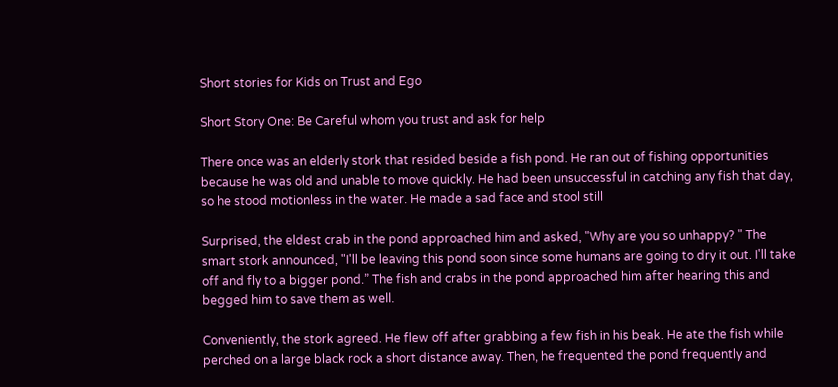Short stories for Kids on Trust and Ego

Short Story One: Be Careful whom you trust and ask for help

There once was an elderly stork that resided beside a fish pond. He ran out of fishing opportunities because he was old and unable to move quickly. He had been unsuccessful in catching any fish that day, so he stood motionless in the water. He made a sad face and stool still

Surprised, the eldest crab in the pond approached him and asked, "Why are you so unhappy? " The smart stork announced, "I'll be leaving this pond soon since some humans are going to dry it out. I'll take off and fly to a bigger pond.” The fish and crabs in the pond approached him after hearing this and begged him to save them as well.

Conveniently, the stork agreed. He flew off after grabbing a few fish in his beak. He ate the fish while perched on a large black rock a short distance away. Then, he frequented the pond frequently and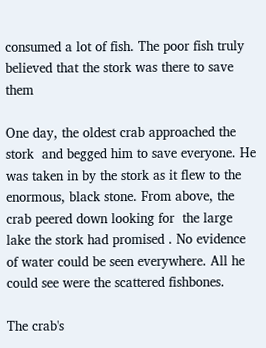consumed a lot of fish. The poor fish truly believed that the stork was there to save them

One day, the oldest crab approached the stork  and begged him to save everyone. He was taken in by the stork as it flew to the enormous, black stone. From above, the crab peered down looking for  the large lake the stork had promised . No evidence of water could be seen everywhere. All he could see were the scattered fishbones.

The crab's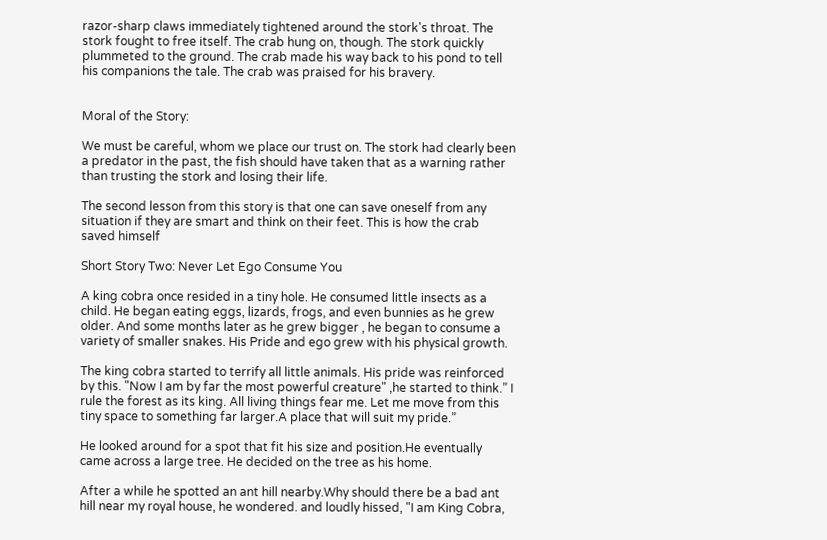razor-sharp claws immediately tightened around the stork's throat. The stork fought to free itself. The crab hung on, though. The stork quickly plummeted to the ground. The crab made his way back to his pond to tell his companions the tale. The crab was praised for his bravery.


Moral of the Story:

We must be careful, whom we place our trust on. The stork had clearly been a predator in the past, the fish should have taken that as a warning rather than trusting the stork and losing their life.

The second lesson from this story is that one can save oneself from any situation if they are smart and think on their feet. This is how the crab saved himself

Short Story Two: Never Let Ego Consume You

A king cobra once resided in a tiny hole. He consumed little insects as a child. He began eating eggs, lizards, frogs, and even bunnies as he grew older. And some months later as he grew bigger , he began to consume a variety of smaller snakes. His Pride and ego grew with his physical growth.

The king cobra started to terrify all little animals. His pride was reinforced by this. "Now I am by far the most powerful creature" ,he started to think.” I rule the forest as its king. All living things fear me. Let me move from this tiny space to something far larger.A place that will suit my pride.”

He looked around for a spot that fit his size and position.He eventually came across a large tree. He decided on the tree as his home.

After a while he spotted an ant hill nearby.Why should there be a bad ant hill near my royal house, he wondered. and loudly hissed, "I am King Cobra,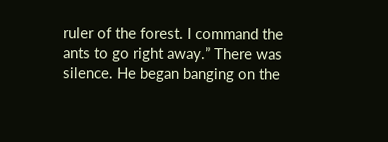ruler of the forest. I command the ants to go right away.” There was silence. He began banging on the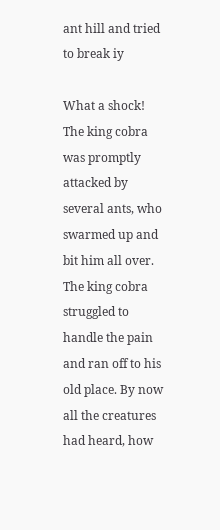ant hill and tried to break iy

What a shock! The king cobra was promptly attacked by several ants, who swarmed up and bit him all over. The king cobra struggled to handle the pain and ran off to his old place. By now all the creatures had heard, how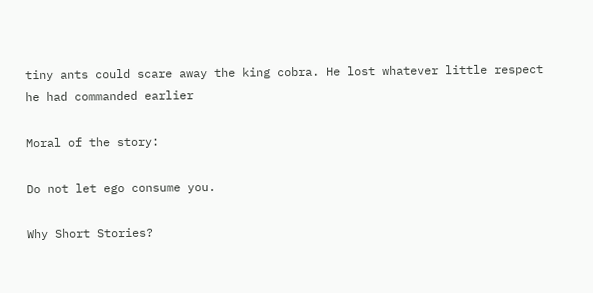tiny ants could scare away the king cobra. He lost whatever little respect he had commanded earlier

Moral of the story:

Do not let ego consume you.

Why Short Stories?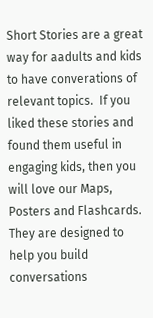Short Stories are a great way for aadults and kids to have converations of relevant topics.  If you liked these stories and found them useful in engaging kids, then you will love our Maps, Posters and Flashcards. They are designed to help you build conversations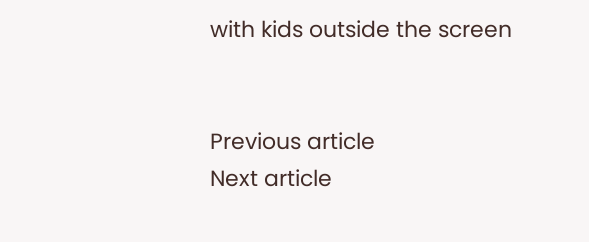with kids outside the screen


Previous article
Next article